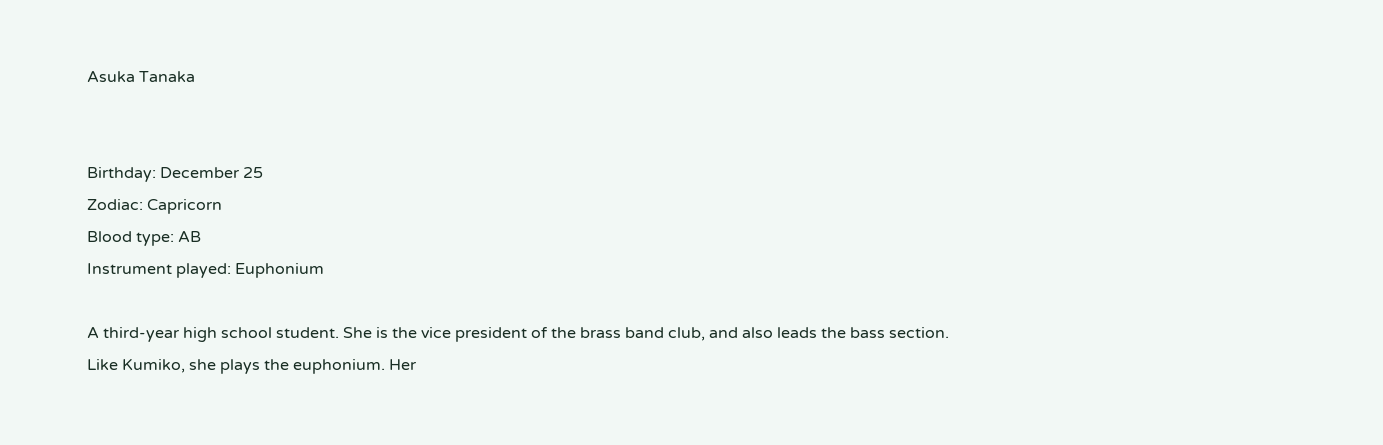Asuka Tanaka


Birthday: December 25
Zodiac: Capricorn
Blood type: AB
Instrument played: Euphonium

A third-year high school student. She is the vice president of the brass band club, and also leads the bass section. Like Kumiko, she plays the euphonium. Her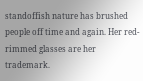standoffish nature has brushed people off time and again. Her red-rimmed glasses are her trademark.